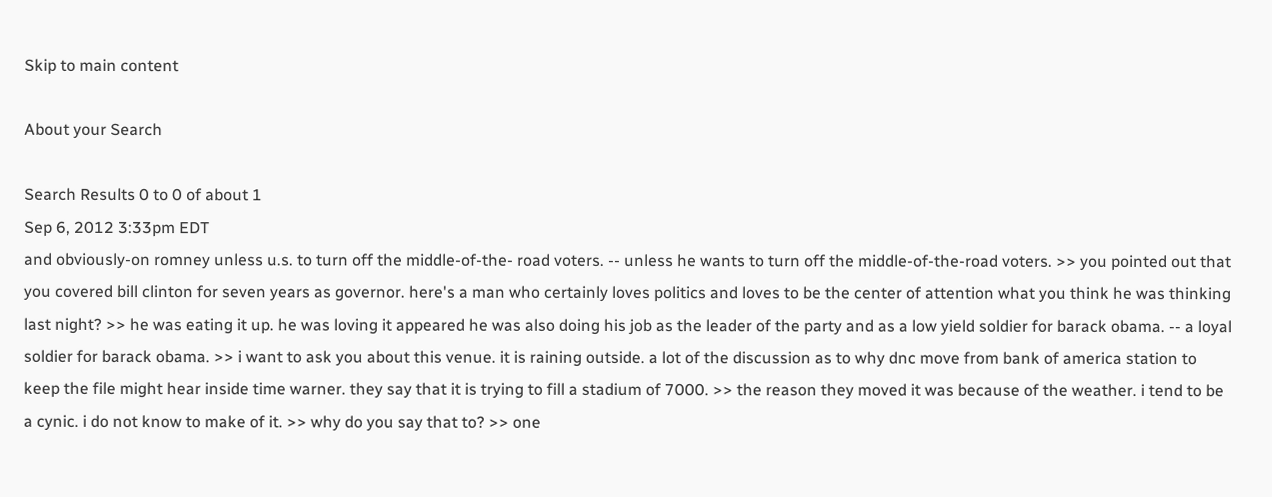Skip to main content

About your Search

Search Results 0 to 0 of about 1
Sep 6, 2012 3:33pm EDT
and obviously-on romney unless u.s. to turn off the middle-of-the- road voters. -- unless he wants to turn off the middle-of-the-road voters. >> you pointed out that you covered bill clinton for seven years as governor. here's a man who certainly loves politics and loves to be the center of attention what you think he was thinking last night? >> he was eating it up. he was loving it appeared he was also doing his job as the leader of the party and as a low yield soldier for barack obama. -- a loyal soldier for barack obama. >> i want to ask you about this venue. it is raining outside. a lot of the discussion as to why dnc move from bank of america station to keep the file might hear inside time warner. they say that it is trying to fill a stadium of 7000. >> the reason they moved it was because of the weather. i tend to be a cynic. i do not know to make of it. >> why do you say that to? >> one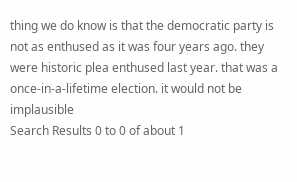thing we do know is that the democratic party is not as enthused as it was four years ago. they were historic plea enthused last year. that was a once-in-a-lifetime election. it would not be implausible
Search Results 0 to 0 of about 1